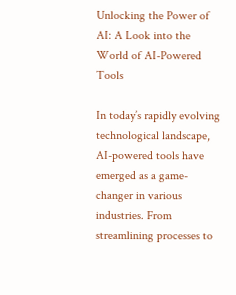Unlocking the Power of AI: A Look into the World of AI-Powered Tools

In today’s rapidly evolving technological landscape, AI-powered tools have emerged as a game-changer in various industries. From streamlining processes to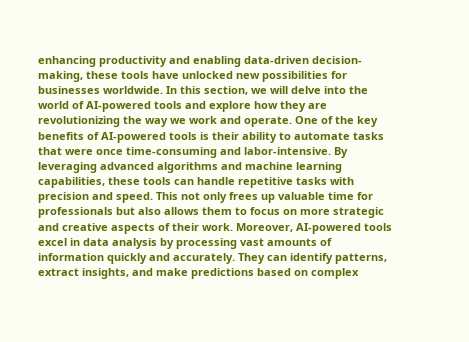enhancing productivity and enabling data-driven decision-making, these tools have unlocked new possibilities for businesses worldwide. In this section, we will delve into the world of AI-powered tools and explore how they are revolutionizing the way we work and operate. One of the key benefits of AI-powered tools is their ability to automate tasks that were once time-consuming and labor-intensive. By leveraging advanced algorithms and machine learning capabilities, these tools can handle repetitive tasks with precision and speed. This not only frees up valuable time for professionals but also allows them to focus on more strategic and creative aspects of their work. Moreover, AI-powered tools excel in data analysis by processing vast amounts of information quickly and accurately. They can identify patterns, extract insights, and make predictions based on complex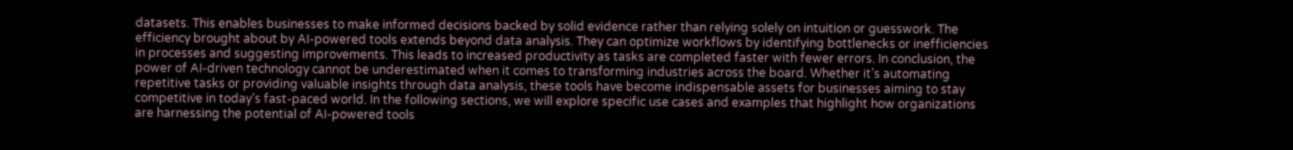datasets. This enables businesses to make informed decisions backed by solid evidence rather than relying solely on intuition or guesswork. The efficiency brought about by AI-powered tools extends beyond data analysis. They can optimize workflows by identifying bottlenecks or inefficiencies in processes and suggesting improvements. This leads to increased productivity as tasks are completed faster with fewer errors. In conclusion, the power of AI-driven technology cannot be underestimated when it comes to transforming industries across the board. Whether it’s automating repetitive tasks or providing valuable insights through data analysis, these tools have become indispensable assets for businesses aiming to stay competitive in today’s fast-paced world. In the following sections, we will explore specific use cases and examples that highlight how organizations are harnessing the potential of AI-powered tools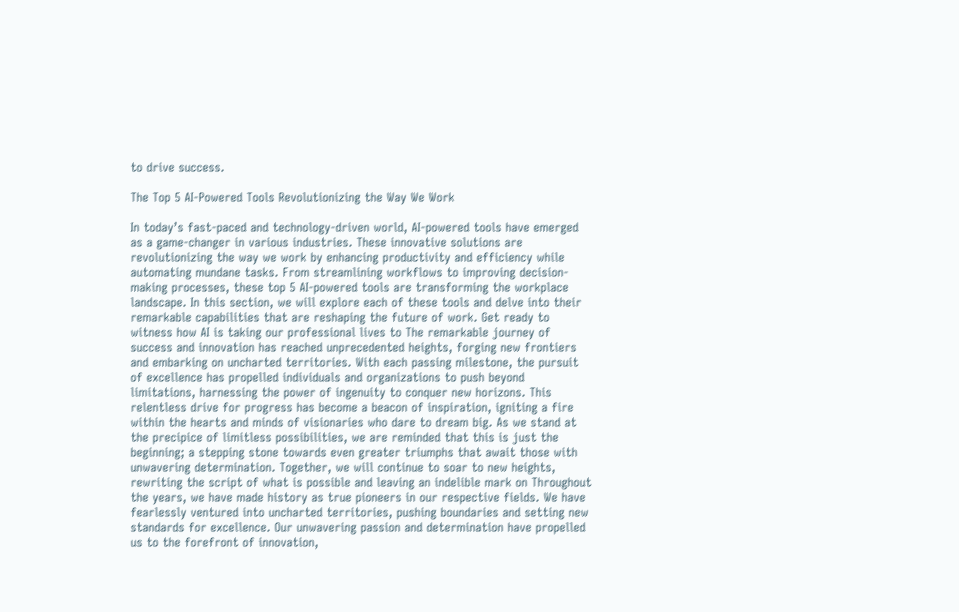to drive success.

The Top 5 AI-Powered Tools Revolutionizing the Way We Work

In today’s fast-paced and technology-driven world, AI-powered tools have emerged as a game-changer in various industries. These innovative solutions are revolutionizing the way we work by enhancing productivity and efficiency while automating mundane tasks. From streamlining workflows to improving decision-making processes, these top 5 AI-powered tools are transforming the workplace landscape. In this section, we will explore each of these tools and delve into their remarkable capabilities that are reshaping the future of work. Get ready to witness how AI is taking our professional lives to The remarkable journey of success and innovation has reached unprecedented heights, forging new frontiers and embarking on uncharted territories. With each passing milestone, the pursuit of excellence has propelled individuals and organizations to push beyond limitations, harnessing the power of ingenuity to conquer new horizons. This relentless drive for progress has become a beacon of inspiration, igniting a fire within the hearts and minds of visionaries who dare to dream big. As we stand at the precipice of limitless possibilities, we are reminded that this is just the beginning; a stepping stone towards even greater triumphs that await those with unwavering determination. Together, we will continue to soar to new heights, rewriting the script of what is possible and leaving an indelible mark on Throughout the years, we have made history as true pioneers in our respective fields. We have fearlessly ventured into uncharted territories, pushing boundaries and setting new standards for excellence. Our unwavering passion and determination have propelled us to the forefront of innovation,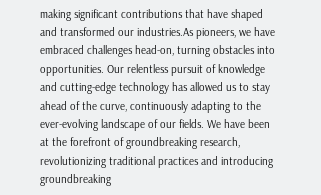making significant contributions that have shaped and transformed our industries.As pioneers, we have embraced challenges head-on, turning obstacles into opportunities. Our relentless pursuit of knowledge and cutting-edge technology has allowed us to stay ahead of the curve, continuously adapting to the ever-evolving landscape of our fields. We have been at the forefront of groundbreaking research, revolutionizing traditional practices and introducing groundbreaking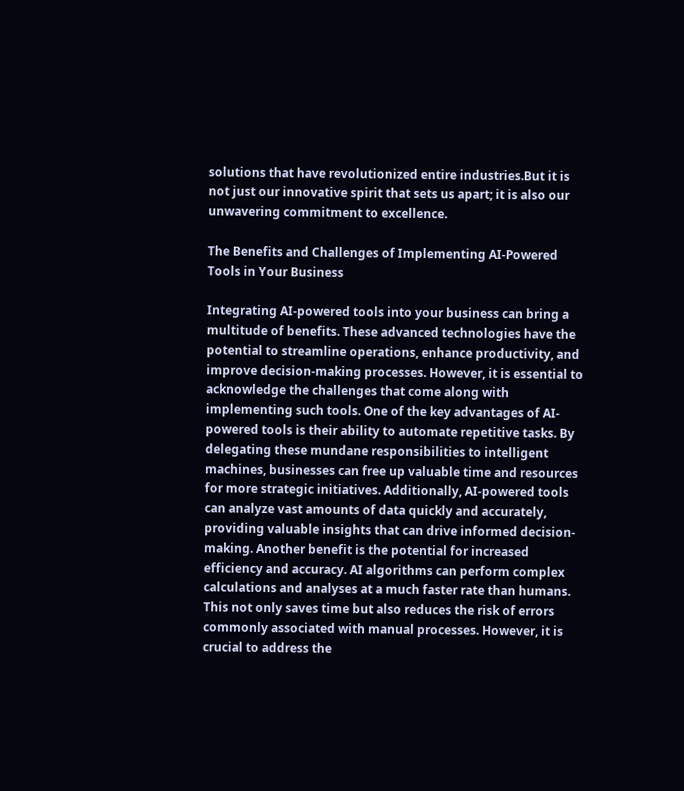solutions that have revolutionized entire industries.But it is not just our innovative spirit that sets us apart; it is also our unwavering commitment to excellence.

The Benefits and Challenges of Implementing AI-Powered Tools in Your Business

Integrating AI-powered tools into your business can bring a multitude of benefits. These advanced technologies have the potential to streamline operations, enhance productivity, and improve decision-making processes. However, it is essential to acknowledge the challenges that come along with implementing such tools. One of the key advantages of AI-powered tools is their ability to automate repetitive tasks. By delegating these mundane responsibilities to intelligent machines, businesses can free up valuable time and resources for more strategic initiatives. Additionally, AI-powered tools can analyze vast amounts of data quickly and accurately, providing valuable insights that can drive informed decision-making. Another benefit is the potential for increased efficiency and accuracy. AI algorithms can perform complex calculations and analyses at a much faster rate than humans. This not only saves time but also reduces the risk of errors commonly associated with manual processes. However, it is crucial to address the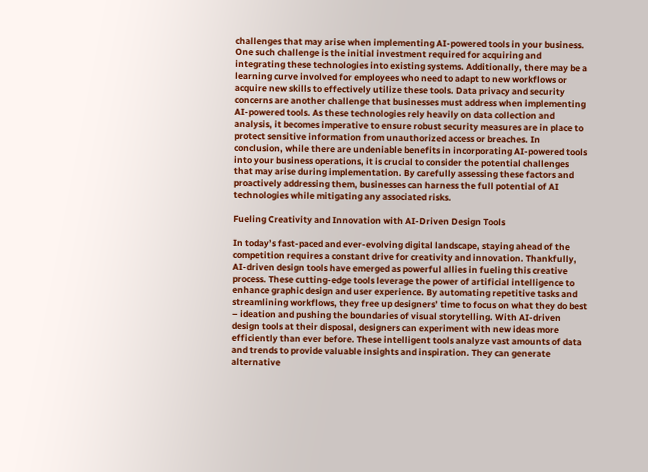challenges that may arise when implementing AI-powered tools in your business. One such challenge is the initial investment required for acquiring and integrating these technologies into existing systems. Additionally, there may be a learning curve involved for employees who need to adapt to new workflows or acquire new skills to effectively utilize these tools. Data privacy and security concerns are another challenge that businesses must address when implementing AI-powered tools. As these technologies rely heavily on data collection and analysis, it becomes imperative to ensure robust security measures are in place to protect sensitive information from unauthorized access or breaches. In conclusion, while there are undeniable benefits in incorporating AI-powered tools into your business operations, it is crucial to consider the potential challenges that may arise during implementation. By carefully assessing these factors and proactively addressing them, businesses can harness the full potential of AI technologies while mitigating any associated risks.

Fueling Creativity and Innovation with AI-Driven Design Tools

In today’s fast-paced and ever-evolving digital landscape, staying ahead of the competition requires a constant drive for creativity and innovation. Thankfully, AI-driven design tools have emerged as powerful allies in fueling this creative process. These cutting-edge tools leverage the power of artificial intelligence to enhance graphic design and user experience. By automating repetitive tasks and streamlining workflows, they free up designers’ time to focus on what they do best – ideation and pushing the boundaries of visual storytelling. With AI-driven design tools at their disposal, designers can experiment with new ideas more efficiently than ever before. These intelligent tools analyze vast amounts of data and trends to provide valuable insights and inspiration. They can generate alternative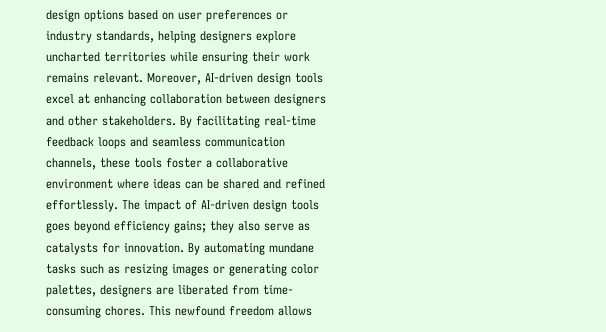design options based on user preferences or industry standards, helping designers explore uncharted territories while ensuring their work remains relevant. Moreover, AI-driven design tools excel at enhancing collaboration between designers and other stakeholders. By facilitating real-time feedback loops and seamless communication channels, these tools foster a collaborative environment where ideas can be shared and refined effortlessly. The impact of AI-driven design tools goes beyond efficiency gains; they also serve as catalysts for innovation. By automating mundane tasks such as resizing images or generating color palettes, designers are liberated from time-consuming chores. This newfound freedom allows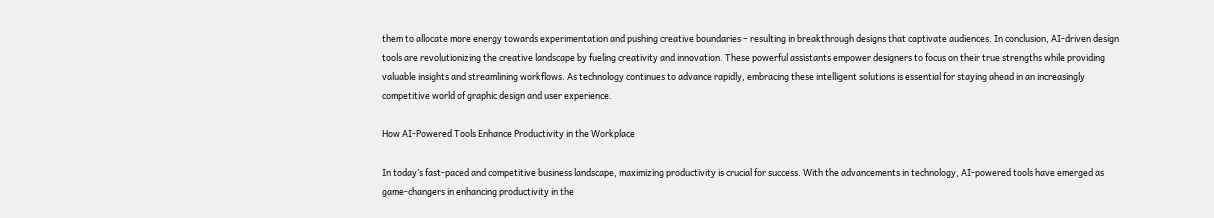them to allocate more energy towards experimentation and pushing creative boundaries – resulting in breakthrough designs that captivate audiences. In conclusion, AI-driven design tools are revolutionizing the creative landscape by fueling creativity and innovation. These powerful assistants empower designers to focus on their true strengths while providing valuable insights and streamlining workflows. As technology continues to advance rapidly, embracing these intelligent solutions is essential for staying ahead in an increasingly competitive world of graphic design and user experience.

How AI-Powered Tools Enhance Productivity in the Workplace

In today’s fast-paced and competitive business landscape, maximizing productivity is crucial for success. With the advancements in technology, AI-powered tools have emerged as game-changers in enhancing productivity in the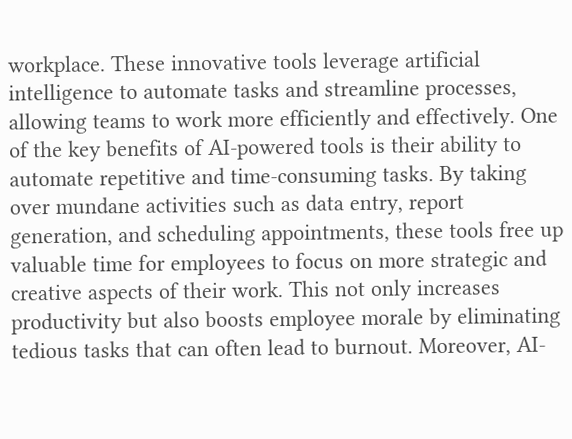workplace. These innovative tools leverage artificial intelligence to automate tasks and streamline processes, allowing teams to work more efficiently and effectively. One of the key benefits of AI-powered tools is their ability to automate repetitive and time-consuming tasks. By taking over mundane activities such as data entry, report generation, and scheduling appointments, these tools free up valuable time for employees to focus on more strategic and creative aspects of their work. This not only increases productivity but also boosts employee morale by eliminating tedious tasks that can often lead to burnout. Moreover, AI-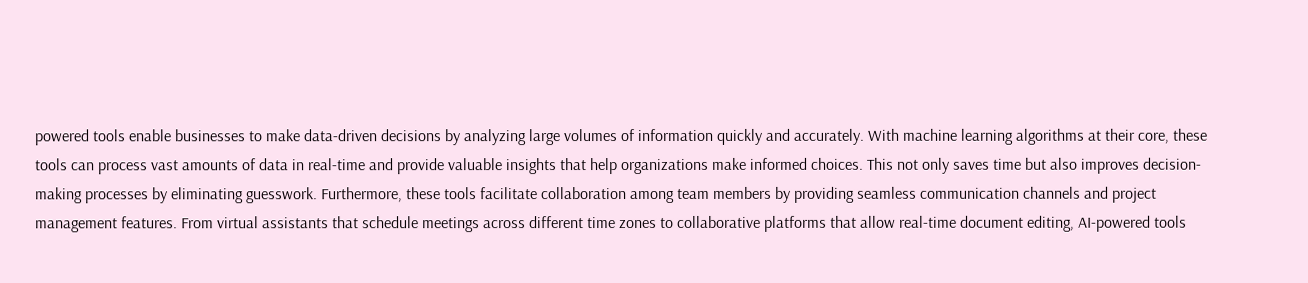powered tools enable businesses to make data-driven decisions by analyzing large volumes of information quickly and accurately. With machine learning algorithms at their core, these tools can process vast amounts of data in real-time and provide valuable insights that help organizations make informed choices. This not only saves time but also improves decision-making processes by eliminating guesswork. Furthermore, these tools facilitate collaboration among team members by providing seamless communication channels and project management features. From virtual assistants that schedule meetings across different time zones to collaborative platforms that allow real-time document editing, AI-powered tools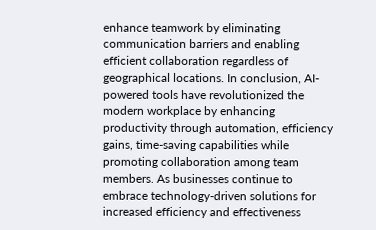enhance teamwork by eliminating communication barriers and enabling efficient collaboration regardless of geographical locations. In conclusion, AI-powered tools have revolutionized the modern workplace by enhancing productivity through automation, efficiency gains, time-saving capabilities while promoting collaboration among team members. As businesses continue to embrace technology-driven solutions for increased efficiency and effectiveness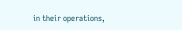in their operations,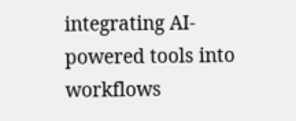integrating AI-powered tools into workflows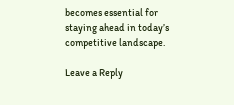becomes essential for staying ahead in today’s competitive landscape.

Leave a Reply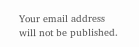Your email address will not be published.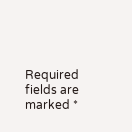Required fields are marked *